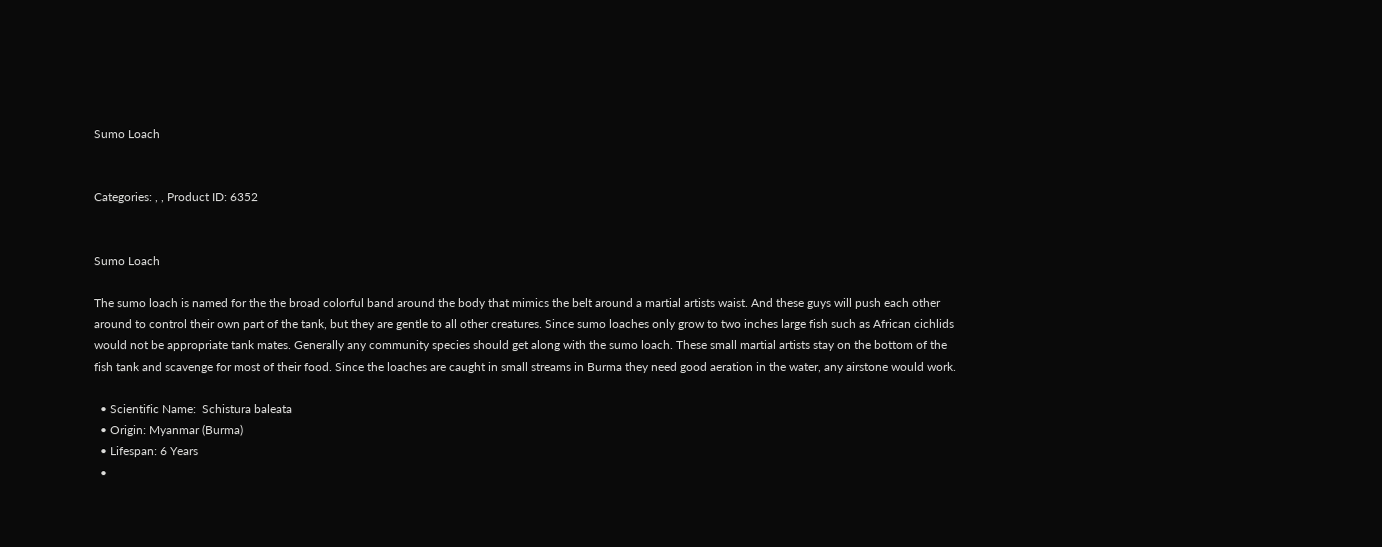Sumo Loach


Categories: , , Product ID: 6352


Sumo Loach

The sumo loach is named for the the broad colorful band around the body that mimics the belt around a martial artists waist. And these guys will push each other around to control their own part of the tank, but they are gentle to all other creatures. Since sumo loaches only grow to two inches large fish such as African cichlids would not be appropriate tank mates. Generally any community species should get along with the sumo loach. These small martial artists stay on the bottom of the fish tank and scavenge for most of their food. Since the loaches are caught in small streams in Burma they need good aeration in the water, any airstone would work.

  • Scientific Name:  Schistura baleata
  • Origin: Myanmar (Burma)
  • Lifespan: 6 Years
  •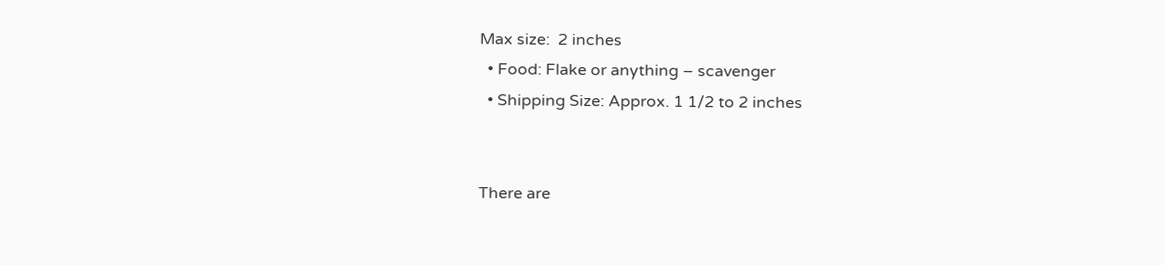Max size:  2 inches
  • Food: Flake or anything – scavenger
  • Shipping Size: Approx. 1 1/2 to 2 inches


There are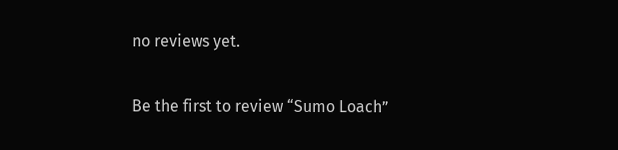no reviews yet.

Be the first to review “Sumo Loach”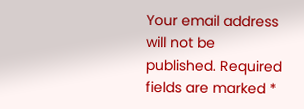Your email address will not be published. Required fields are marked *